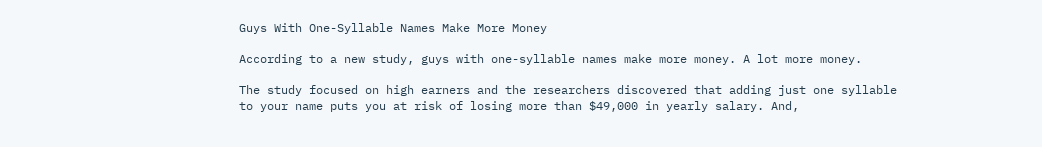Guys With One-Syllable Names Make More Money

According to a new study, guys with one-syllable names make more money. A lot more money.

The study focused on high earners and the researchers discovered that adding just one syllable to your name puts you at risk of losing more than $49,000 in yearly salary. And,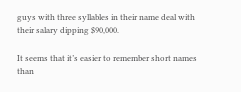guys with three syllables in their name deal with their salary dipping $90,000.

It seems that it’s easier to remember short names than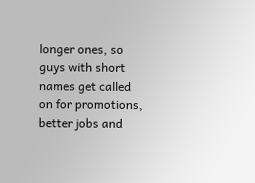longer ones, so guys with short names get called on for promotions, better jobs and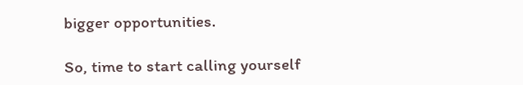bigger opportunities.

So, time to start calling yourself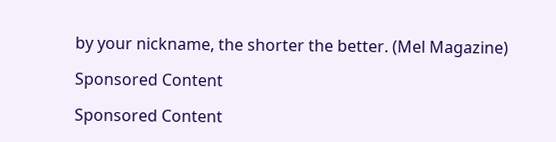by your nickname, the shorter the better. (Mel Magazine)

Sponsored Content

Sponsored Content